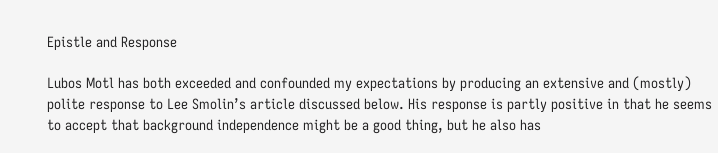Epistle and Response

Lubos Motl has both exceeded and confounded my expectations by producing an extensive and (mostly) polite response to Lee Smolin’s article discussed below. His response is partly positive in that he seems to accept that background independence might be a good thing, but he also has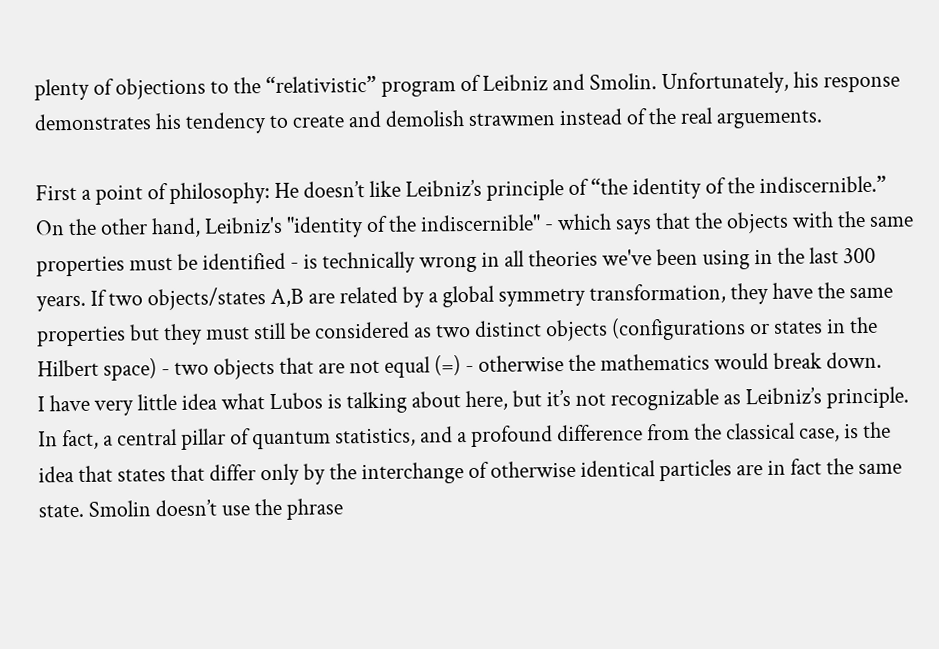plenty of objections to the “relativistic” program of Leibniz and Smolin. Unfortunately, his response demonstrates his tendency to create and demolish strawmen instead of the real arguements.

First a point of philosophy: He doesn’t like Leibniz’s principle of “the identity of the indiscernible.”
On the other hand, Leibniz's "identity of the indiscernible" - which says that the objects with the same properties must be identified - is technically wrong in all theories we've been using in the last 300 years. If two objects/states A,B are related by a global symmetry transformation, they have the same properties but they must still be considered as two distinct objects (configurations or states in the Hilbert space) - two objects that are not equal (=) - otherwise the mathematics would break down.
I have very little idea what Lubos is talking about here, but it’s not recognizable as Leibniz’s principle. In fact, a central pillar of quantum statistics, and a profound difference from the classical case, is the idea that states that differ only by the interchange of otherwise identical particles are in fact the same state. Smolin doesn’t use the phrase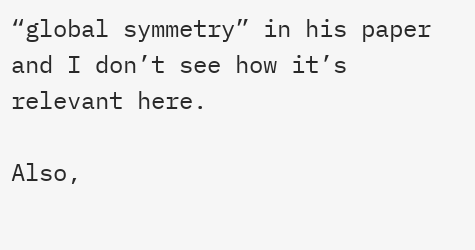“global symmetry” in his paper and I don’t see how it’s relevant here.

Also,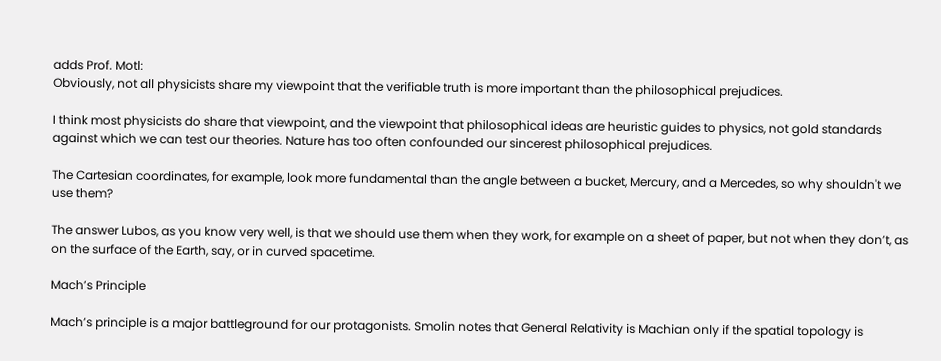adds Prof. Motl:
Obviously, not all physicists share my viewpoint that the verifiable truth is more important than the philosophical prejudices.

I think most physicists do share that viewpoint, and the viewpoint that philosophical ideas are heuristic guides to physics, not gold standards against which we can test our theories. Nature has too often confounded our sincerest philosophical prejudices.

The Cartesian coordinates, for example, look more fundamental than the angle between a bucket, Mercury, and a Mercedes, so why shouldn't we use them?

The answer Lubos, as you know very well, is that we should use them when they work, for example on a sheet of paper, but not when they don’t, as on the surface of the Earth, say, or in curved spacetime.

Mach’s Principle

Mach’s principle is a major battleground for our protagonists. Smolin notes that General Relativity is Machian only if the spatial topology is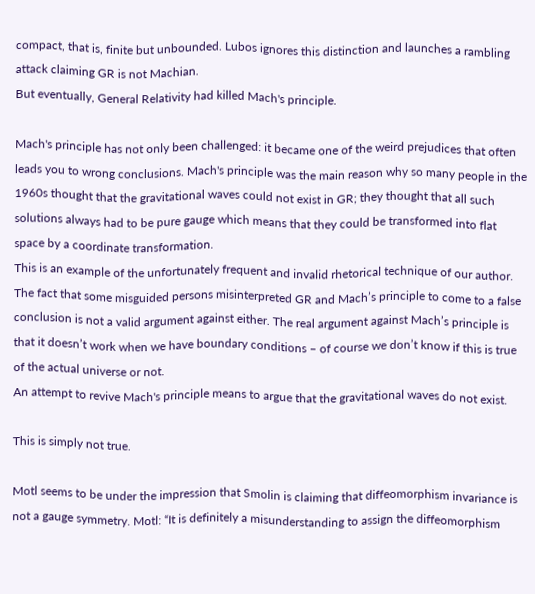compact, that is, finite but unbounded. Lubos ignores this distinction and launches a rambling attack claiming GR is not Machian.
But eventually, General Relativity had killed Mach's principle.

Mach's principle has not only been challenged: it became one of the weird prejudices that often leads you to wrong conclusions. Mach's principle was the main reason why so many people in the 1960s thought that the gravitational waves could not exist in GR; they thought that all such solutions always had to be pure gauge which means that they could be transformed into flat space by a coordinate transformation.
This is an example of the unfortunately frequent and invalid rhetorical technique of our author. The fact that some misguided persons misinterpreted GR and Mach’s principle to come to a false conclusion is not a valid argument against either. The real argument against Mach’s principle is that it doesn’t work when we have boundary conditions – of course we don’t know if this is true of the actual universe or not.
An attempt to revive Mach's principle means to argue that the gravitational waves do not exist.

This is simply not true.

Motl seems to be under the impression that Smolin is claiming that diffeomorphism invariance is not a gauge symmetry. Motl: “It is definitely a misunderstanding to assign the diffeomorphism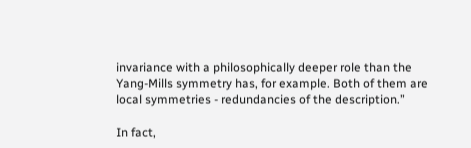invariance with a philosophically deeper role than the Yang-Mills symmetry has, for example. Both of them are local symmetries - redundancies of the description.”

In fact,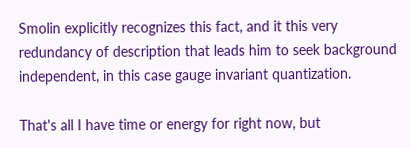Smolin explicitly recognizes this fact, and it this very redundancy of description that leads him to seek background independent, in this case gauge invariant quantization.

That's all I have time or energy for right now, but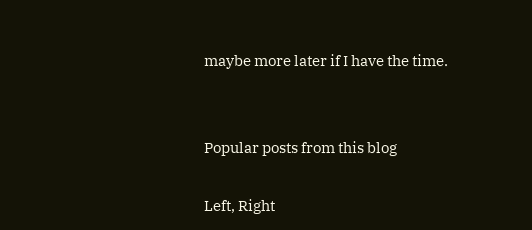maybe more later if I have the time.


Popular posts from this blog

Left, Right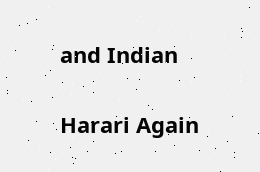and Indian

Harari Again